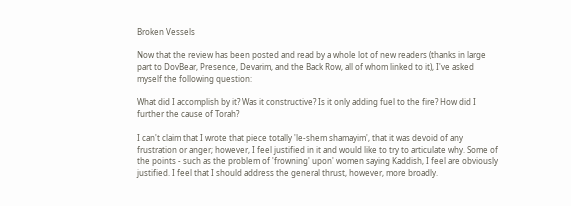Broken Vessels

Now that the review has been posted and read by a whole lot of new readers (thanks in large part to DovBear, Presence, Devarim, and the Back Row, all of whom linked to it), I've asked myself the following question:

What did I accomplish by it? Was it constructive? Is it only adding fuel to the fire? How did I further the cause of Torah?

I can't claim that I wrote that piece totally 'le-shem shamayim', that it was devoid of any frustration or anger; however, I feel justified in it and would like to try to articulate why. Some of the points - such as the problem of 'frowning' upon' women saying Kaddish, I feel are obviously justified. I feel that I should address the general thrust, however, more broadly.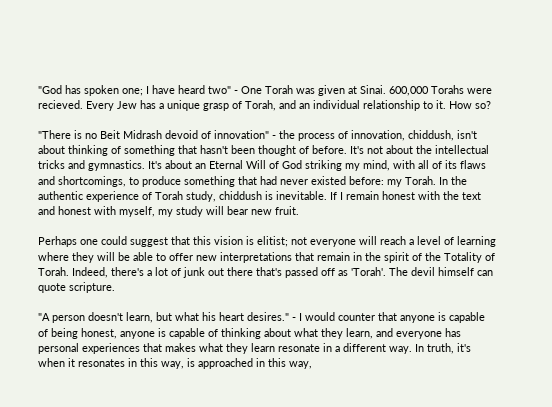"God has spoken one; I have heard two" - One Torah was given at Sinai. 600,000 Torahs were recieved. Every Jew has a unique grasp of Torah, and an individual relationship to it. How so?

"There is no Beit Midrash devoid of innovation" - the process of innovation, chiddush, isn't about thinking of something that hasn't been thought of before. It's not about the intellectual tricks and gymnastics. It's about an Eternal Will of God striking my mind, with all of its flaws and shortcomings, to produce something that had never existed before: my Torah. In the authentic experience of Torah study, chiddush is inevitable. If I remain honest with the text and honest with myself, my study will bear new fruit.

Perhaps one could suggest that this vision is elitist; not everyone will reach a level of learning where they will be able to offer new interpretations that remain in the spirit of the Totality of Torah. Indeed, there's a lot of junk out there that's passed off as 'Torah'. The devil himself can quote scripture.

"A person doesn't learn, but what his heart desires." - I would counter that anyone is capable of being honest, anyone is capable of thinking about what they learn, and everyone has personal experiences that makes what they learn resonate in a different way. In truth, it's when it resonates in this way, is approached in this way,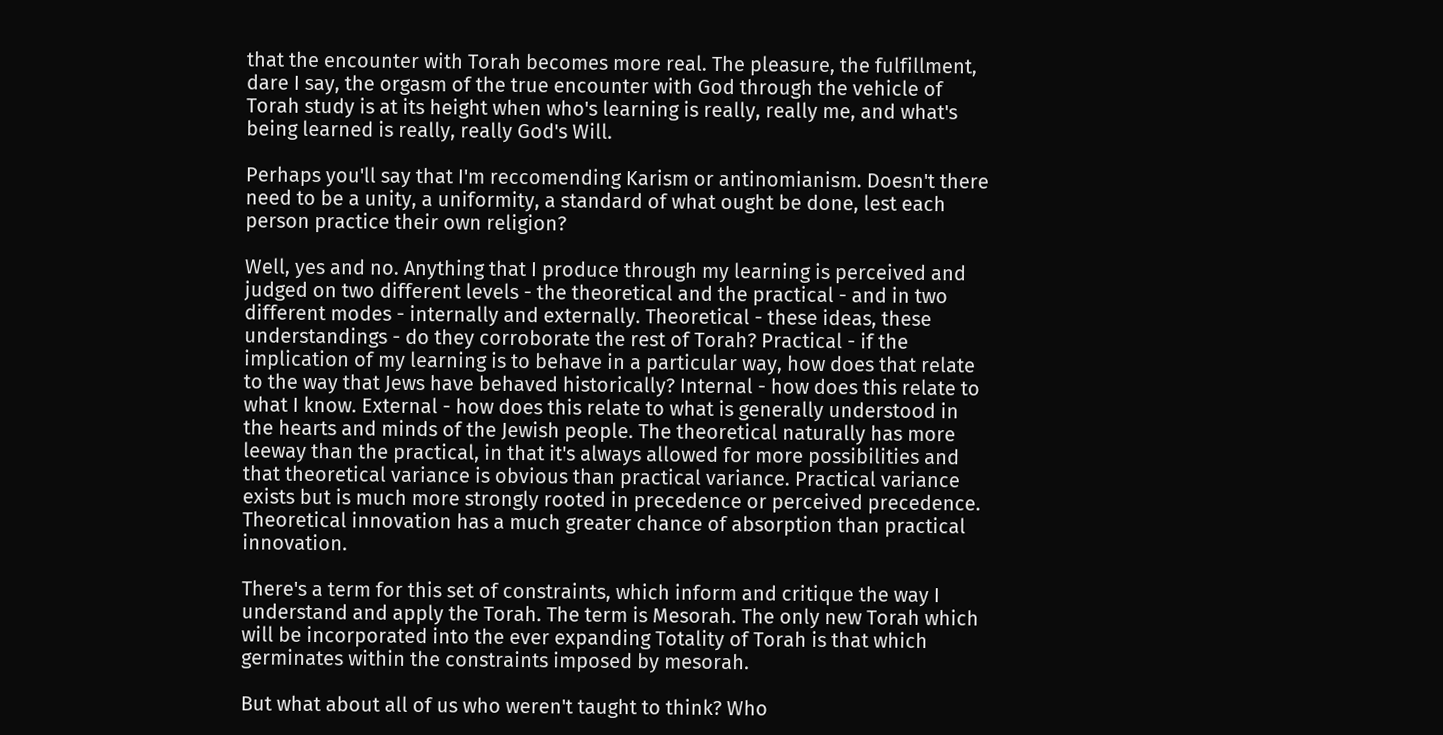that the encounter with Torah becomes more real. The pleasure, the fulfillment, dare I say, the orgasm of the true encounter with God through the vehicle of Torah study is at its height when who's learning is really, really me, and what's being learned is really, really God's Will.

Perhaps you'll say that I'm reccomending Karism or antinomianism. Doesn't there need to be a unity, a uniformity, a standard of what ought be done, lest each person practice their own religion?

Well, yes and no. Anything that I produce through my learning is perceived and judged on two different levels - the theoretical and the practical - and in two different modes - internally and externally. Theoretical - these ideas, these understandings - do they corroborate the rest of Torah? Practical - if the implication of my learning is to behave in a particular way, how does that relate to the way that Jews have behaved historically? Internal - how does this relate to what I know. External - how does this relate to what is generally understood in the hearts and minds of the Jewish people. The theoretical naturally has more leeway than the practical, in that it's always allowed for more possibilities and that theoretical variance is obvious than practical variance. Practical variance exists but is much more strongly rooted in precedence or perceived precedence. Theoretical innovation has a much greater chance of absorption than practical innovation.

There's a term for this set of constraints, which inform and critique the way I understand and apply the Torah. The term is Mesorah. The only new Torah which will be incorporated into the ever expanding Totality of Torah is that which germinates within the constraints imposed by mesorah.

But what about all of us who weren't taught to think? Who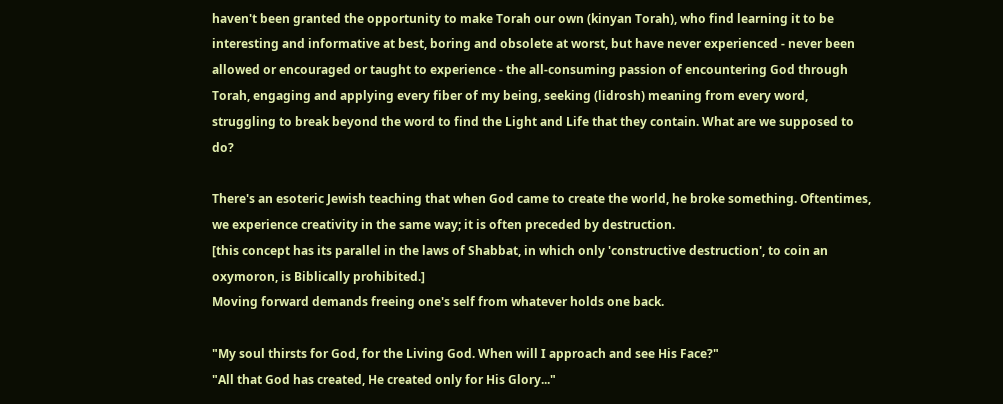haven't been granted the opportunity to make Torah our own (kinyan Torah), who find learning it to be interesting and informative at best, boring and obsolete at worst, but have never experienced - never been allowed or encouraged or taught to experience - the all-consuming passion of encountering God through Torah, engaging and applying every fiber of my being, seeking (lidrosh) meaning from every word, struggling to break beyond the word to find the Light and Life that they contain. What are we supposed to do?

There's an esoteric Jewish teaching that when God came to create the world, he broke something. Oftentimes, we experience creativity in the same way; it is often preceded by destruction.
[this concept has its parallel in the laws of Shabbat, in which only 'constructive destruction', to coin an oxymoron, is Biblically prohibited.]
Moving forward demands freeing one's self from whatever holds one back.

"My soul thirsts for God, for the Living God. When will I approach and see His Face?"
"All that God has created, He created only for His Glory..."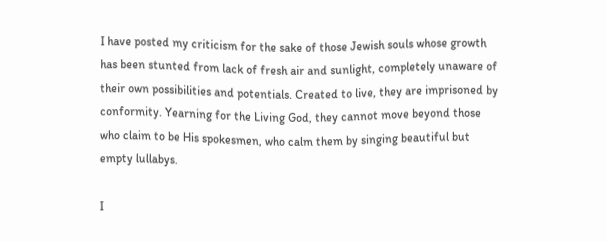I have posted my criticism for the sake of those Jewish souls whose growth has been stunted from lack of fresh air and sunlight, completely unaware of their own possibilities and potentials. Created to live, they are imprisoned by conformity. Yearning for the Living God, they cannot move beyond those who claim to be His spokesmen, who calm them by singing beautiful but empty lullabys.

I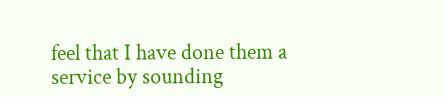feel that I have done them a service by sounding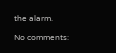the alarm.

No comments: